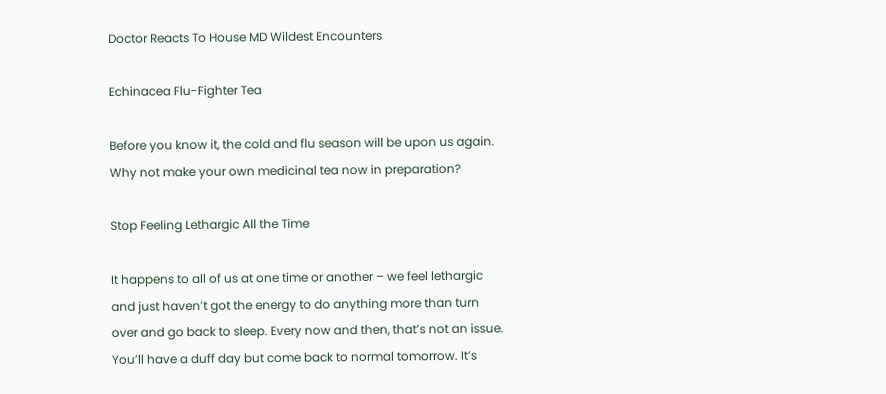Doctor Reacts To House MD Wildest Encounters

Echinacea Flu-Fighter Tea

Before you know it, the cold and flu season will be upon us again. Why not make your own medicinal tea now in preparation?

Stop Feeling Lethargic All the Time

It happens to all of us at one time or another – we feel lethargic and just haven’t got the energy to do anything more than turn over and go back to sleep. Every now and then, that’s not an issue. You’ll have a duff day but come back to normal tomorrow. It’s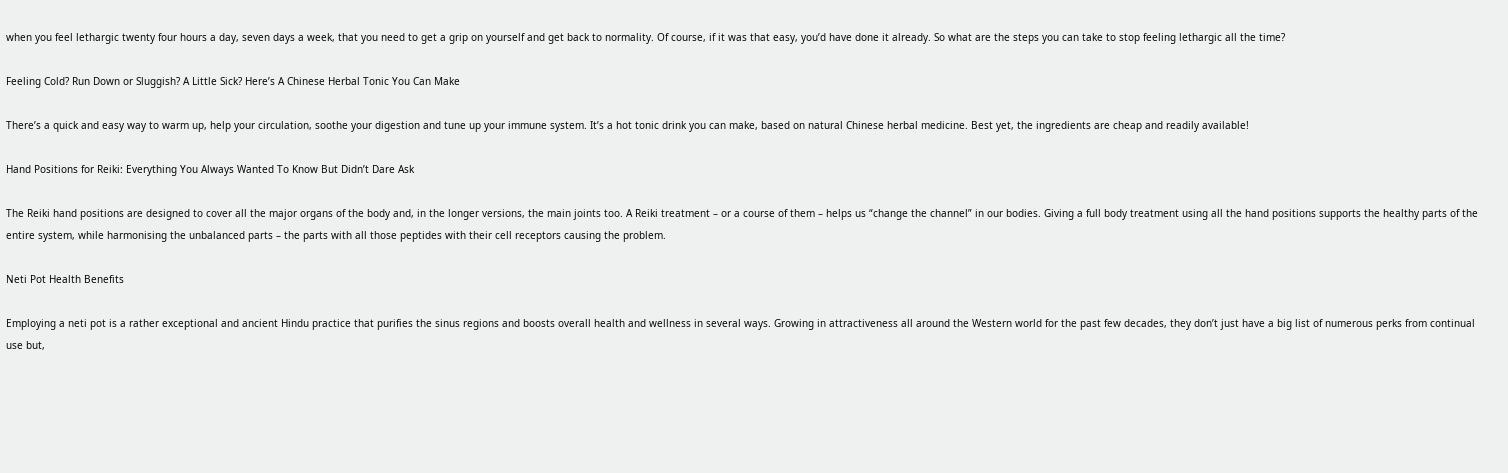when you feel lethargic twenty four hours a day, seven days a week, that you need to get a grip on yourself and get back to normality. Of course, if it was that easy, you’d have done it already. So what are the steps you can take to stop feeling lethargic all the time?

Feeling Cold? Run Down or Sluggish? A Little Sick? Here’s A Chinese Herbal Tonic You Can Make

There’s a quick and easy way to warm up, help your circulation, soothe your digestion and tune up your immune system. It’s a hot tonic drink you can make, based on natural Chinese herbal medicine. Best yet, the ingredients are cheap and readily available!

Hand Positions for Reiki: Everything You Always Wanted To Know But Didn’t Dare Ask

The Reiki hand positions are designed to cover all the major organs of the body and, in the longer versions, the main joints too. A Reiki treatment – or a course of them – helps us “change the channel” in our bodies. Giving a full body treatment using all the hand positions supports the healthy parts of the entire system, while harmonising the unbalanced parts – the parts with all those peptides with their cell receptors causing the problem.

Neti Pot Health Benefits

Employing a neti pot is a rather exceptional and ancient Hindu practice that purifies the sinus regions and boosts overall health and wellness in several ways. Growing in attractiveness all around the Western world for the past few decades, they don’t just have a big list of numerous perks from continual use but,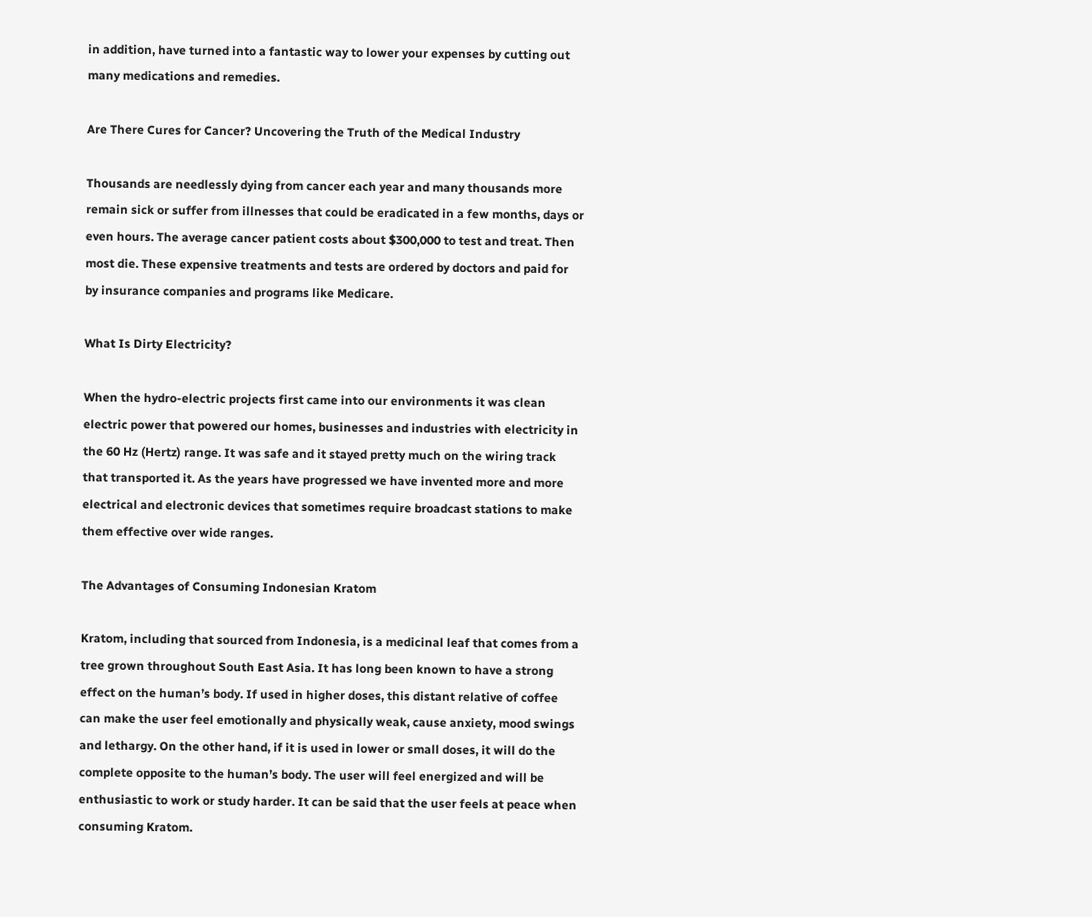in addition, have turned into a fantastic way to lower your expenses by cutting out many medications and remedies.

Are There Cures for Cancer? Uncovering the Truth of the Medical Industry

Thousands are needlessly dying from cancer each year and many thousands more remain sick or suffer from illnesses that could be eradicated in a few months, days or even hours. The average cancer patient costs about $300,000 to test and treat. Then most die. These expensive treatments and tests are ordered by doctors and paid for by insurance companies and programs like Medicare.

What Is Dirty Electricity?

When the hydro-electric projects first came into our environments it was clean electric power that powered our homes, businesses and industries with electricity in the 60 Hz (Hertz) range. It was safe and it stayed pretty much on the wiring track that transported it. As the years have progressed we have invented more and more electrical and electronic devices that sometimes require broadcast stations to make them effective over wide ranges.

The Advantages of Consuming Indonesian Kratom

Kratom, including that sourced from Indonesia, is a medicinal leaf that comes from a tree grown throughout South East Asia. It has long been known to have a strong effect on the human’s body. If used in higher doses, this distant relative of coffee can make the user feel emotionally and physically weak, cause anxiety, mood swings and lethargy. On the other hand, if it is used in lower or small doses, it will do the complete opposite to the human’s body. The user will feel energized and will be enthusiastic to work or study harder. It can be said that the user feels at peace when consuming Kratom.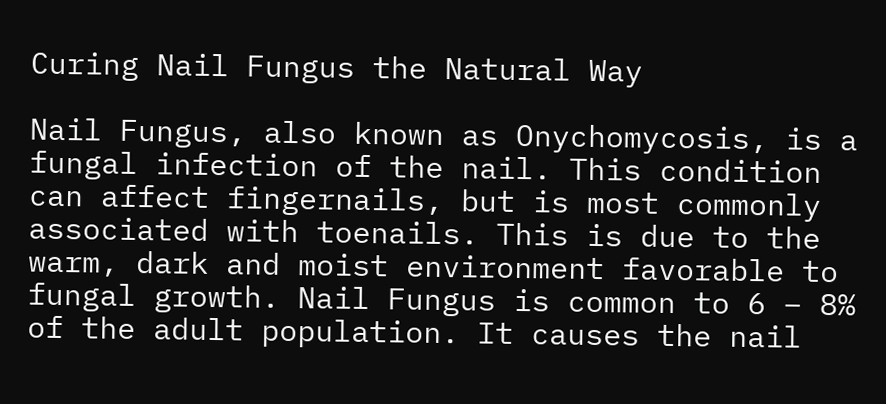Curing Nail Fungus the Natural Way

Nail Fungus, also known as Onychomycosis, is a fungal infection of the nail. This condition can affect fingernails, but is most commonly associated with toenails. This is due to the warm, dark and moist environment favorable to fungal growth. Nail Fungus is common to 6 – 8% of the adult population. It causes the nail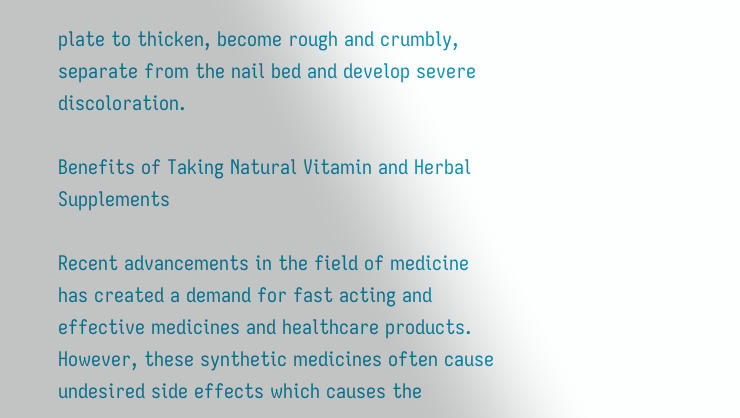plate to thicken, become rough and crumbly, separate from the nail bed and develop severe discoloration.

Benefits of Taking Natural Vitamin and Herbal Supplements

Recent advancements in the field of medicine has created a demand for fast acting and effective medicines and healthcare products. However, these synthetic medicines often cause undesired side effects which causes the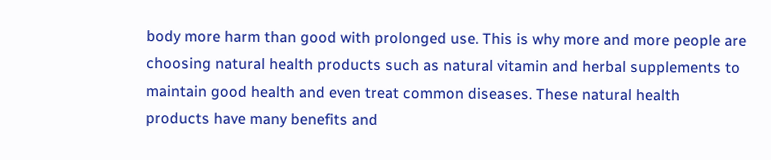body more harm than good with prolonged use. This is why more and more people are choosing natural health products such as natural vitamin and herbal supplements to maintain good health and even treat common diseases. These natural health products have many benefits and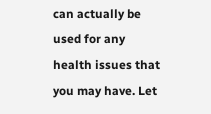can actually be used for any health issues that you may have. Let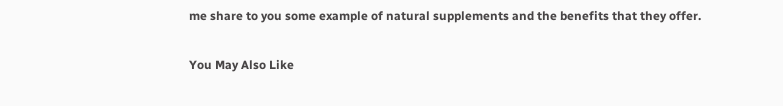me share to you some example of natural supplements and the benefits that they offer.

You May Also Like